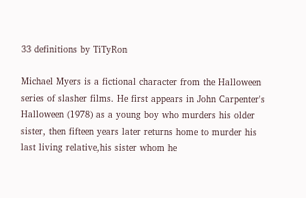33 definitions by TiTyRon

Michael Myers is a fictional character from the Halloween series of slasher films. He first appears in John Carpenter's Halloween (1978) as a young boy who murders his older sister, then fifteen years later returns home to murder his last living relative,his sister whom he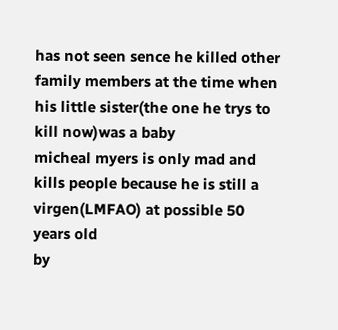has not seen sence he killed other family members at the time when his little sister(the one he trys to kill now)was a baby
micheal myers is only mad and kills people because he is still a virgen(LMFAO) at possible 50 years old
by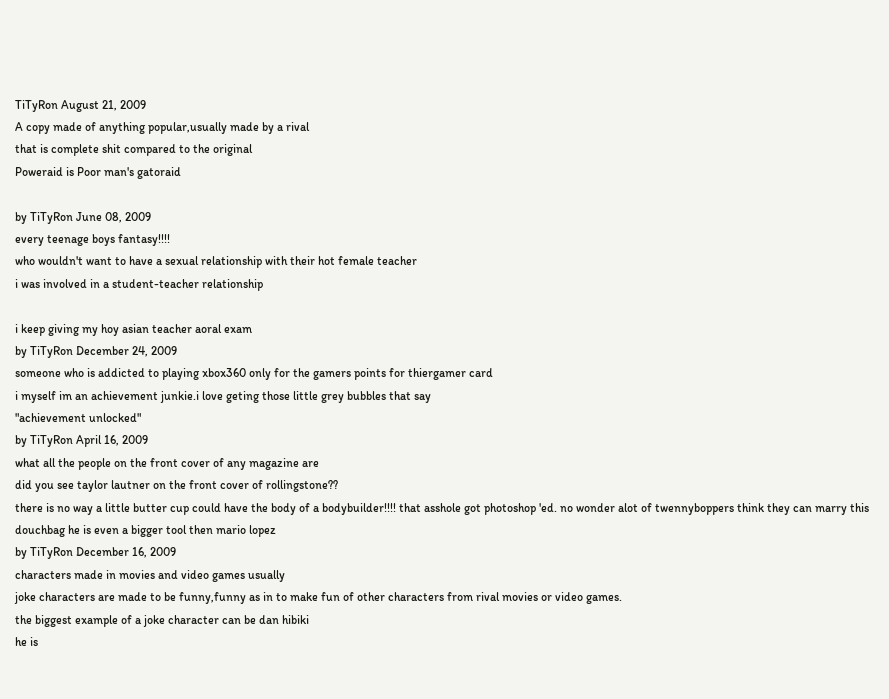TiTyRon August 21, 2009
A copy made of anything popular,usually made by a rival
that is complete shit compared to the original
Poweraid is Poor man's gatoraid

by TiTyRon June 08, 2009
every teenage boys fantasy!!!!
who wouldn't want to have a sexual relationship with their hot female teacher
i was involved in a student-teacher relationship

i keep giving my hoy asian teacher aoral exam
by TiTyRon December 24, 2009
someone who is addicted to playing xbox360 only for the gamers points for thiergamer card
i myself im an achievement junkie.i love geting those little grey bubbles that say
"achievement unlocked"
by TiTyRon April 16, 2009
what all the people on the front cover of any magazine are
did you see taylor lautner on the front cover of rollingstone??
there is no way a little butter cup could have the body of a bodybuilder!!!! that asshole got photoshop 'ed. no wonder alot of twennyboppers think they can marry this douchbag he is even a bigger tool then mario lopez
by TiTyRon December 16, 2009
characters made in movies and video games usually
joke characters are made to be funny,funny as in to make fun of other characters from rival movies or video games.
the biggest example of a joke character can be dan hibiki
he is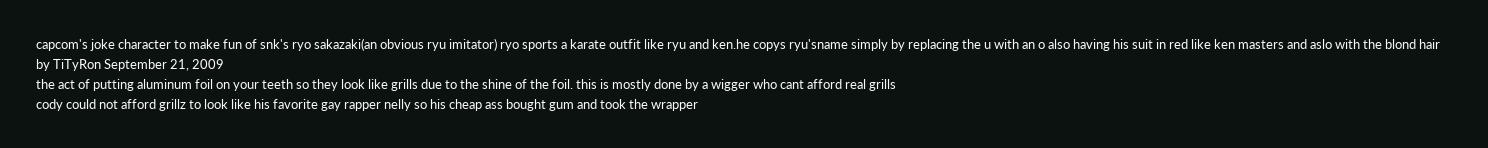capcom's joke character to make fun of snk's ryo sakazaki(an obvious ryu imitator) ryo sports a karate outfit like ryu and ken.he copys ryu'sname simply by replacing the u with an o also having his suit in red like ken masters and aslo with the blond hair
by TiTyRon September 21, 2009
the act of putting aluminum foil on your teeth so they look like grills due to the shine of the foil. this is mostly done by a wigger who cant afford real grills
cody could not afford grillz to look like his favorite gay rapper nelly so his cheap ass bought gum and took the wrapper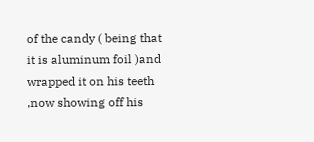of the candy ( being that it is aluminum foil )and wrapped it on his teeth ,now showing off his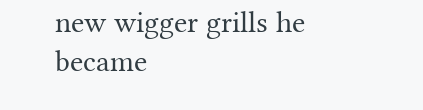new wigger grills he became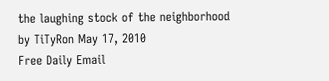the laughing stock of the neighborhood
by TiTyRon May 17, 2010
Free Daily Email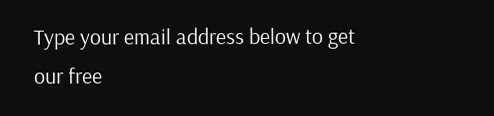Type your email address below to get our free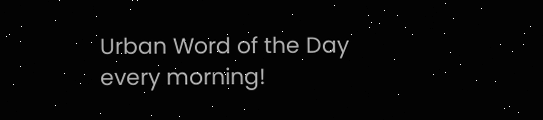Urban Word of the Day every morning!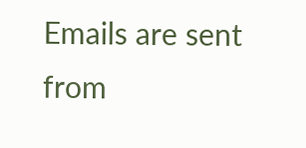Emails are sent from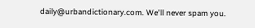daily@urbandictionary.com. We'll never spam you.